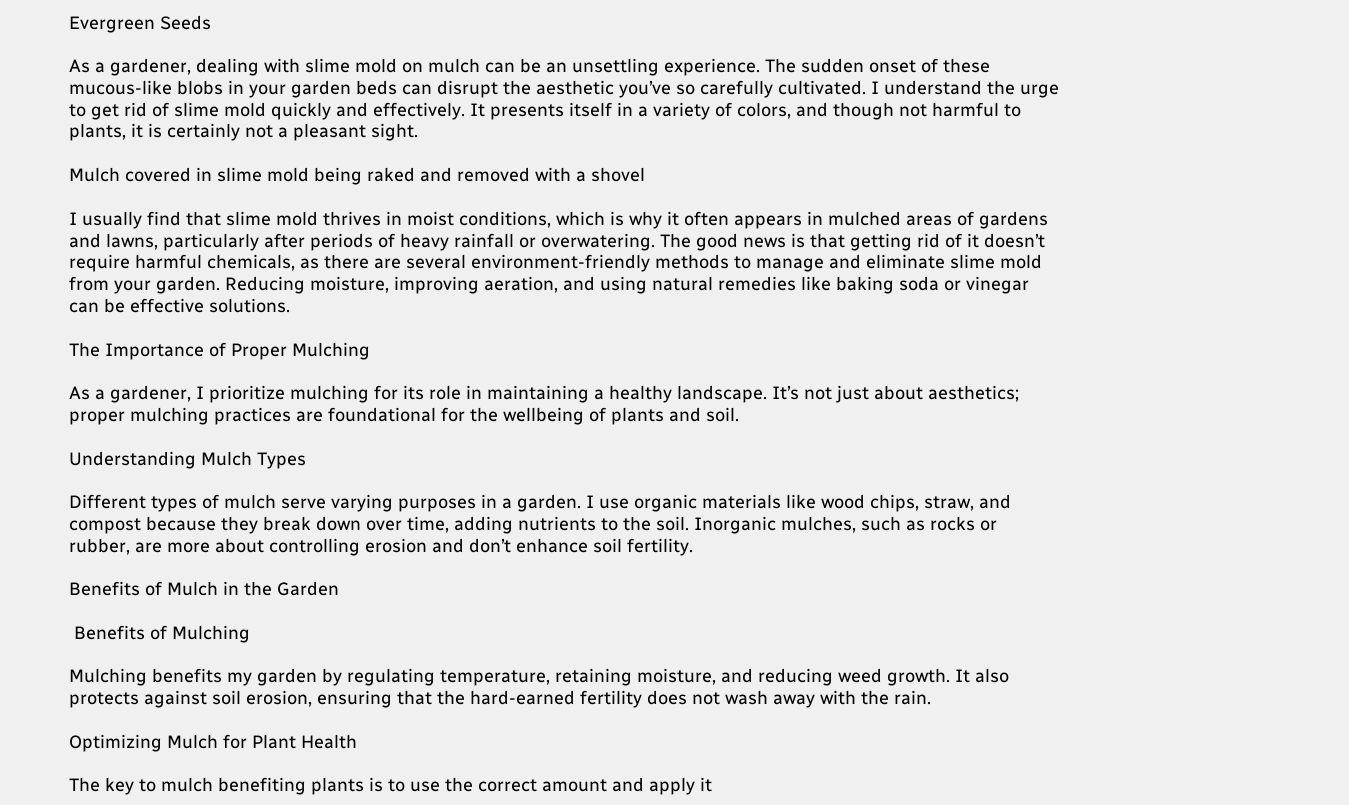Evergreen Seeds

As a gardener, dealing with slime mold on mulch can be an unsettling experience. The sudden onset of these mucous-like blobs in your garden beds can disrupt the aesthetic you’ve so carefully cultivated. I understand the urge to get rid of slime mold quickly and effectively. It presents itself in a variety of colors, and though not harmful to plants, it is certainly not a pleasant sight.

Mulch covered in slime mold being raked and removed with a shovel

I usually find that slime mold thrives in moist conditions, which is why it often appears in mulched areas of gardens and lawns, particularly after periods of heavy rainfall or overwatering. The good news is that getting rid of it doesn’t require harmful chemicals, as there are several environment-friendly methods to manage and eliminate slime mold from your garden. Reducing moisture, improving aeration, and using natural remedies like baking soda or vinegar can be effective solutions.

The Importance of Proper Mulching

As a gardener, I prioritize mulching for its role in maintaining a healthy landscape. It’s not just about aesthetics; proper mulching practices are foundational for the wellbeing of plants and soil.

Understanding Mulch Types

Different types of mulch serve varying purposes in a garden. I use organic materials like wood chips, straw, and compost because they break down over time, adding nutrients to the soil. Inorganic mulches, such as rocks or rubber, are more about controlling erosion and don’t enhance soil fertility.

Benefits of Mulch in the Garden

 Benefits of Mulching

Mulching benefits my garden by regulating temperature, retaining moisture, and reducing weed growth. It also protects against soil erosion, ensuring that the hard-earned fertility does not wash away with the rain.

Optimizing Mulch for Plant Health

The key to mulch benefiting plants is to use the correct amount and apply it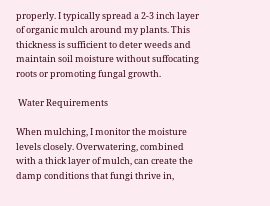properly. I typically spread a 2-3 inch layer of organic mulch around my plants. This thickness is sufficient to deter weeds and maintain soil moisture without suffocating roots or promoting fungal growth.

 Water Requirements

When mulching, I monitor the moisture levels closely. Overwatering, combined with a thick layer of mulch, can create the damp conditions that fungi thrive in,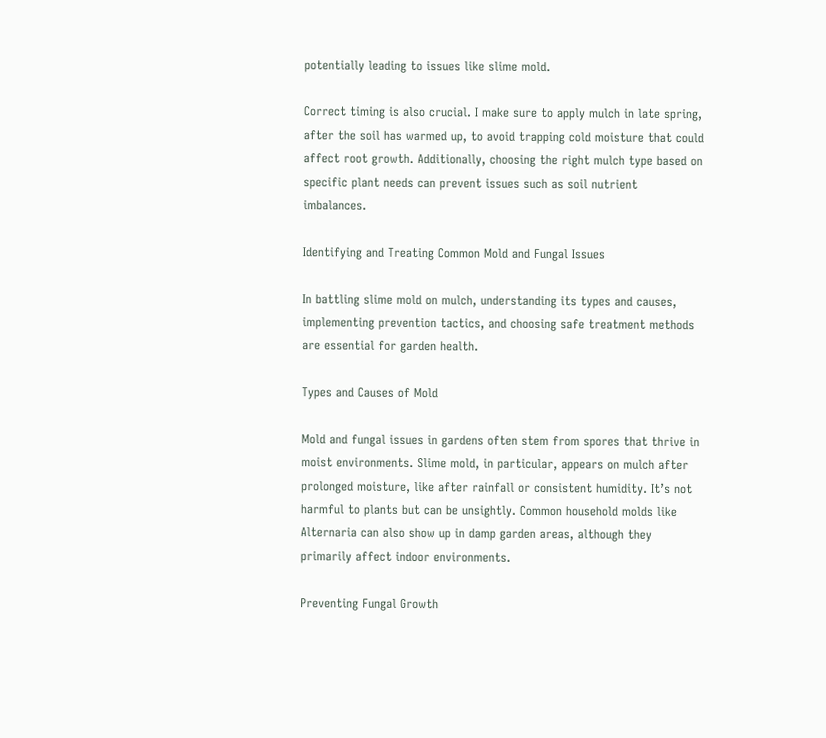potentially leading to issues like slime mold.

Correct timing is also crucial. I make sure to apply mulch in late spring, after the soil has warmed up, to avoid trapping cold moisture that could affect root growth. Additionally, choosing the right mulch type based on specific plant needs can prevent issues such as soil nutrient imbalances.

Identifying and Treating Common Mold and Fungal Issues

In battling slime mold on mulch, understanding its types and causes, implementing prevention tactics, and choosing safe treatment methods are essential for garden health.

Types and Causes of Mold

Mold and fungal issues in gardens often stem from spores that thrive in moist environments. Slime mold, in particular, appears on mulch after prolonged moisture, like after rainfall or consistent humidity. It’s not harmful to plants but can be unsightly. Common household molds like Alternaria can also show up in damp garden areas, although they primarily affect indoor environments.

Preventing Fungal Growth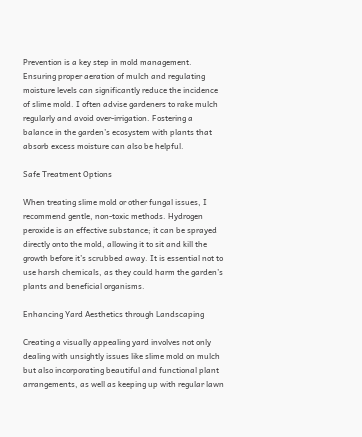Prevention is a key step in mold management. Ensuring proper aeration of mulch and regulating moisture levels can significantly reduce the incidence of slime mold. I often advise gardeners to rake mulch regularly and avoid over-irrigation. Fostering a balance in the garden’s ecosystem with plants that absorb excess moisture can also be helpful.

Safe Treatment Options

When treating slime mold or other fungal issues, I recommend gentle, non-toxic methods. Hydrogen peroxide is an effective substance; it can be sprayed directly onto the mold, allowing it to sit and kill the growth before it’s scrubbed away. It is essential not to use harsh chemicals, as they could harm the garden’s plants and beneficial organisms.

Enhancing Yard Aesthetics through Landscaping

Creating a visually appealing yard involves not only dealing with unsightly issues like slime mold on mulch but also incorporating beautiful and functional plant arrangements, as well as keeping up with regular lawn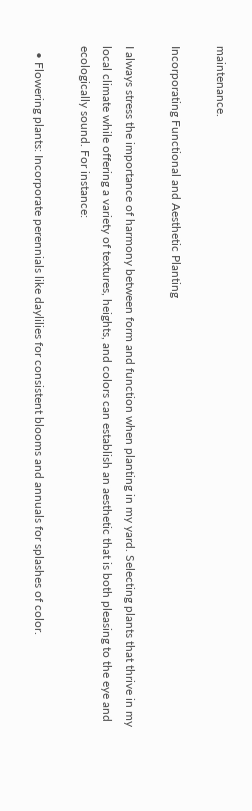maintenance.

Incorporating Functional and Aesthetic Planting

I always stress the importance of harmony between form and function when planting in my yard. Selecting plants that thrive in my local climate while offering a variety of textures, heights, and colors can establish an aesthetic that is both pleasing to the eye and ecologically sound. For instance:

  • Flowering plants: Incorporate perennials like daylilies for consistent blooms and annuals for splashes of color.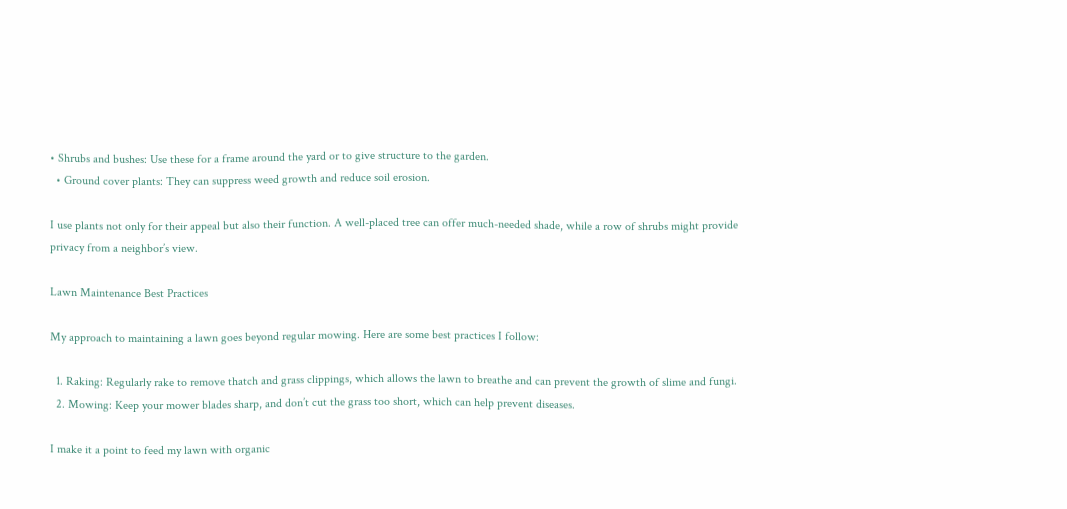• Shrubs and bushes: Use these for a frame around the yard or to give structure to the garden.
  • Ground cover plants: They can suppress weed growth and reduce soil erosion.

I use plants not only for their appeal but also their function. A well-placed tree can offer much-needed shade, while a row of shrubs might provide privacy from a neighbor’s view.

Lawn Maintenance Best Practices

My approach to maintaining a lawn goes beyond regular mowing. Here are some best practices I follow:

  1. Raking: Regularly rake to remove thatch and grass clippings, which allows the lawn to breathe and can prevent the growth of slime and fungi.
  2. Mowing: Keep your mower blades sharp, and don’t cut the grass too short, which can help prevent diseases.

I make it a point to feed my lawn with organic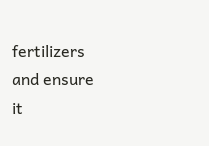fertilizers and ensure it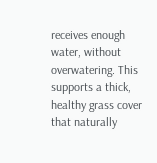receives enough water, without overwatering. This supports a thick, healthy grass cover that naturally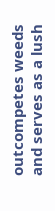outcompetes weeds and serves as a lush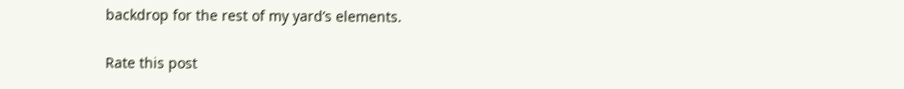backdrop for the rest of my yard’s elements.

Rate this post